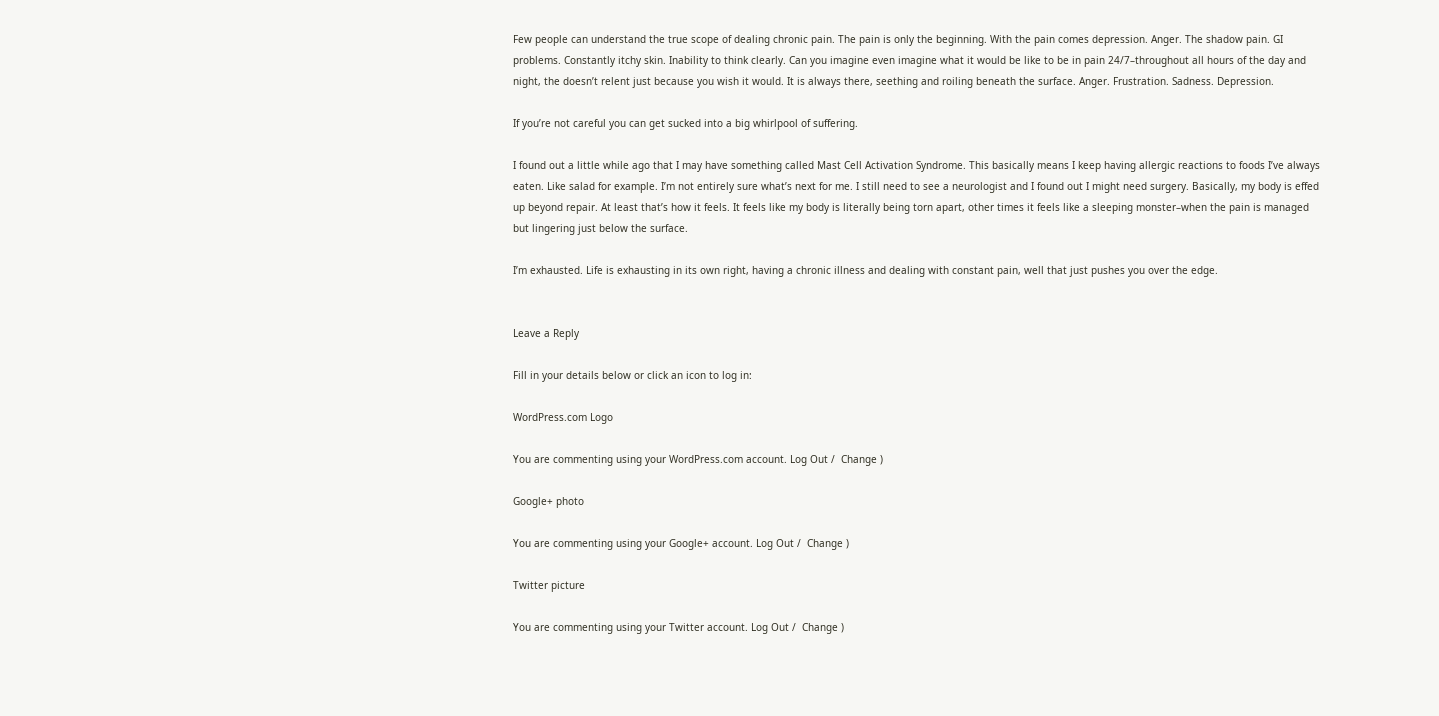Few people can understand the true scope of dealing chronic pain. The pain is only the beginning. With the pain comes depression. Anger. The shadow pain. GI problems. Constantly itchy skin. Inability to think clearly. Can you imagine even imagine what it would be like to be in pain 24/7–throughout all hours of the day and night, the doesn’t relent just because you wish it would. It is always there, seething and roiling beneath the surface. Anger. Frustration. Sadness. Depression.

If you’re not careful you can get sucked into a big whirlpool of suffering.

I found out a little while ago that I may have something called Mast Cell Activation Syndrome. This basically means I keep having allergic reactions to foods I’ve always eaten. Like salad for example. I’m not entirely sure what’s next for me. I still need to see a neurologist and I found out I might need surgery. Basically, my body is effed up beyond repair. At least that’s how it feels. It feels like my body is literally being torn apart, other times it feels like a sleeping monster–when the pain is managed but lingering just below the surface.

I’m exhausted. Life is exhausting in its own right, having a chronic illness and dealing with constant pain, well that just pushes you over the edge.


Leave a Reply

Fill in your details below or click an icon to log in:

WordPress.com Logo

You are commenting using your WordPress.com account. Log Out /  Change )

Google+ photo

You are commenting using your Google+ account. Log Out /  Change )

Twitter picture

You are commenting using your Twitter account. Log Out /  Change )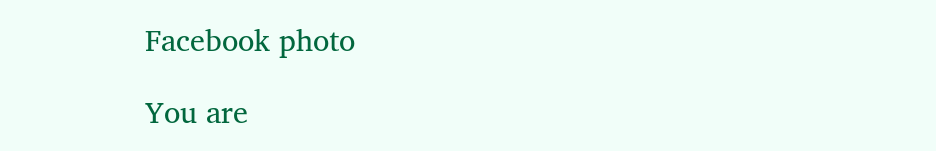Facebook photo

You are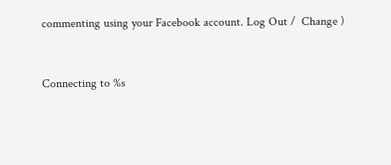commenting using your Facebook account. Log Out /  Change )


Connecting to %s